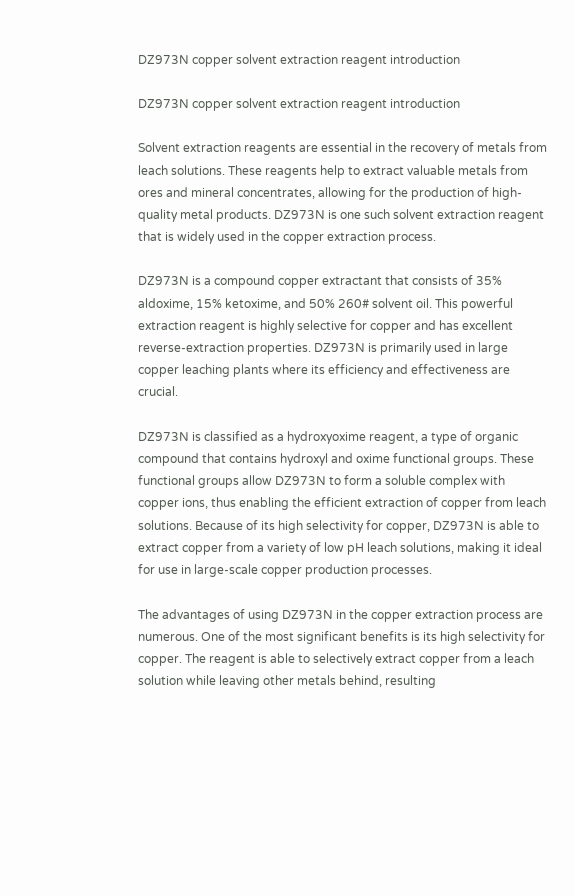DZ973N copper solvent extraction reagent introduction

DZ973N copper solvent extraction reagent introduction

Solvent extraction reagents are essential in the recovery of metals from leach solutions. These reagents help to extract valuable metals from ores and mineral concentrates, allowing for the production of high-quality metal products. DZ973N is one such solvent extraction reagent that is widely used in the copper extraction process.

DZ973N is a compound copper extractant that consists of 35% aldoxime, 15% ketoxime, and 50% 260# solvent oil. This powerful extraction reagent is highly selective for copper and has excellent reverse-extraction properties. DZ973N is primarily used in large copper leaching plants where its efficiency and effectiveness are crucial.

DZ973N is classified as a hydroxyoxime reagent, a type of organic compound that contains hydroxyl and oxime functional groups. These functional groups allow DZ973N to form a soluble complex with copper ions, thus enabling the efficient extraction of copper from leach solutions. Because of its high selectivity for copper, DZ973N is able to extract copper from a variety of low pH leach solutions, making it ideal for use in large-scale copper production processes.

The advantages of using DZ973N in the copper extraction process are numerous. One of the most significant benefits is its high selectivity for copper. The reagent is able to selectively extract copper from a leach solution while leaving other metals behind, resulting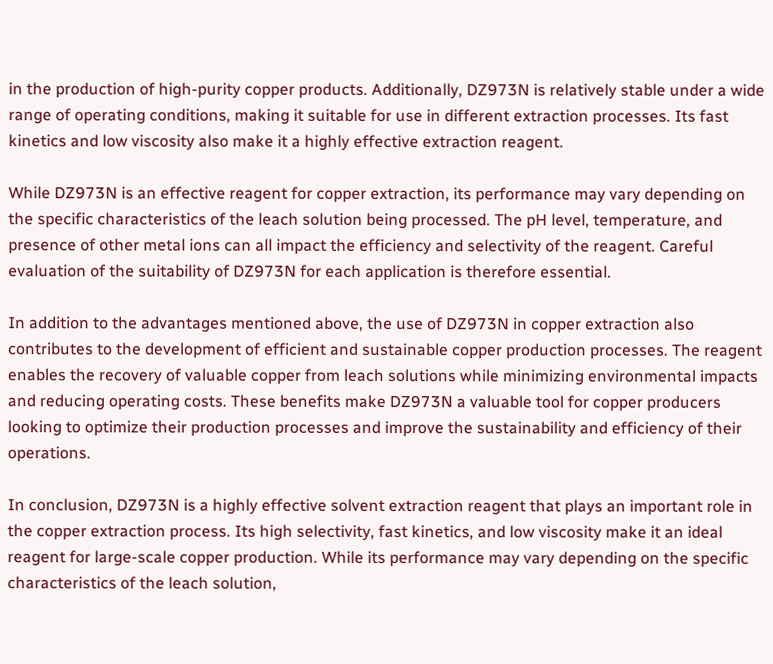in the production of high-purity copper products. Additionally, DZ973N is relatively stable under a wide range of operating conditions, making it suitable for use in different extraction processes. Its fast kinetics and low viscosity also make it a highly effective extraction reagent.

While DZ973N is an effective reagent for copper extraction, its performance may vary depending on the specific characteristics of the leach solution being processed. The pH level, temperature, and presence of other metal ions can all impact the efficiency and selectivity of the reagent. Careful evaluation of the suitability of DZ973N for each application is therefore essential.

In addition to the advantages mentioned above, the use of DZ973N in copper extraction also contributes to the development of efficient and sustainable copper production processes. The reagent enables the recovery of valuable copper from leach solutions while minimizing environmental impacts and reducing operating costs. These benefits make DZ973N a valuable tool for copper producers looking to optimize their production processes and improve the sustainability and efficiency of their operations.

In conclusion, DZ973N is a highly effective solvent extraction reagent that plays an important role in the copper extraction process. Its high selectivity, fast kinetics, and low viscosity make it an ideal reagent for large-scale copper production. While its performance may vary depending on the specific characteristics of the leach solution,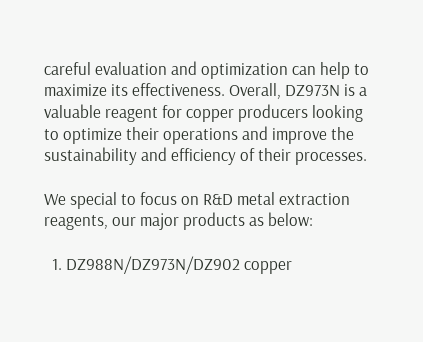careful evaluation and optimization can help to maximize its effectiveness. Overall, DZ973N is a valuable reagent for copper producers looking to optimize their operations and improve the sustainability and efficiency of their processes.

We special to focus on R&D metal extraction reagents, our major products as below:

  1. DZ988N/DZ973N/DZ902 copper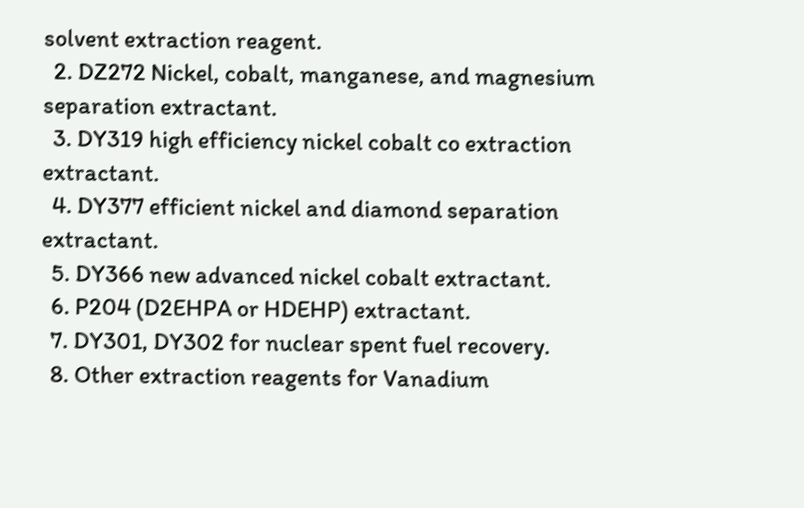solvent extraction reagent.
  2. DZ272 Nickel, cobalt, manganese, and magnesium separation extractant.
  3. DY319 high efficiency nickel cobalt co extraction extractant.
  4. DY377 efficient nickel and diamond separation extractant.
  5. DY366 new advanced nickel cobalt extractant.
  6. P204 (D2EHPA or HDEHP) extractant.
  7. DY301, DY302 for nuclear spent fuel recovery.
  8. Other extraction reagents for Vanadium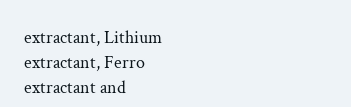extractant, Lithium extractant, Ferro extractant and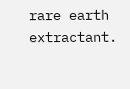rare earth extractant.